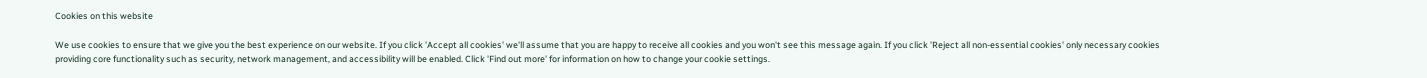Cookies on this website

We use cookies to ensure that we give you the best experience on our website. If you click 'Accept all cookies' we'll assume that you are happy to receive all cookies and you won't see this message again. If you click 'Reject all non-essential cookies' only necessary cookies providing core functionality such as security, network management, and accessibility will be enabled. Click 'Find out more' for information on how to change your cookie settings.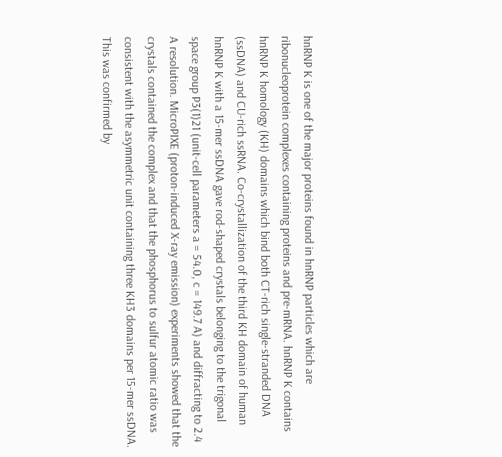hnRNP K is one of the major proteins found in hnRNP particles which are ribonucleoprotein complexes containing proteins and pre-mRNA. hnRNP K contains hnRNP K homology (KH) domains which bind both CT-rich single-stranded DNA (ssDNA) and CU-rich ssRNA. Co-crystallization of the third KH domain of human hnRNP K with a 15-mer ssDNA gave rod-shaped crystals belonging to the trigonal space group P3(1)21 (unit-cell parameters a = 54.0, c = 149.7 A) and diffracting to 2.4 A resolution. MicroPIXE (proton-induced X-ray emission) experiments showed that the crystals contained the complex and that the phosphorus to sulfur atomic ratio was consistent with the asymmetric unit containing three KH3 domains per 15-mer ssDNA. This was confirmed by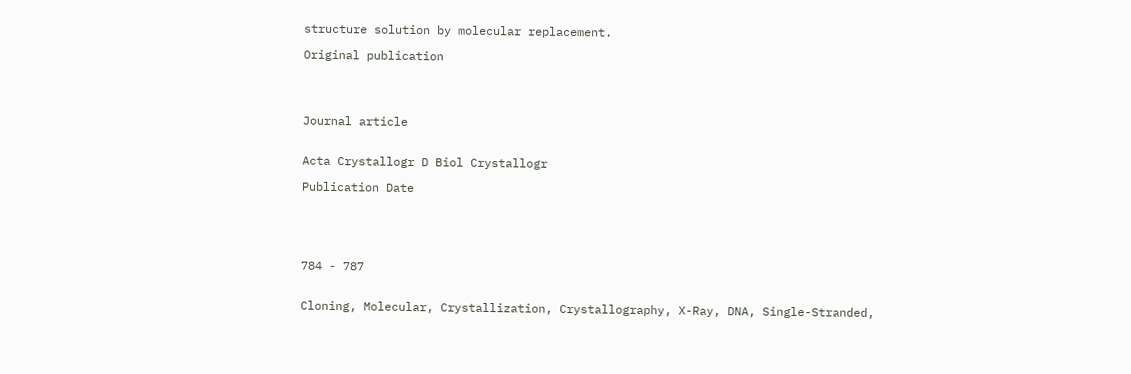structure solution by molecular replacement.

Original publication




Journal article


Acta Crystallogr D Biol Crystallogr

Publication Date





784 - 787


Cloning, Molecular, Crystallization, Crystallography, X-Ray, DNA, Single-Stranded,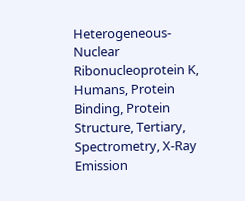Heterogeneous-Nuclear Ribonucleoprotein K, Humans, Protein Binding, Protein Structure, Tertiary, Spectrometry, X-Ray Emission